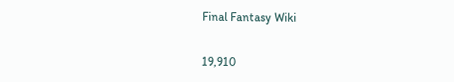Final Fantasy Wiki


19,910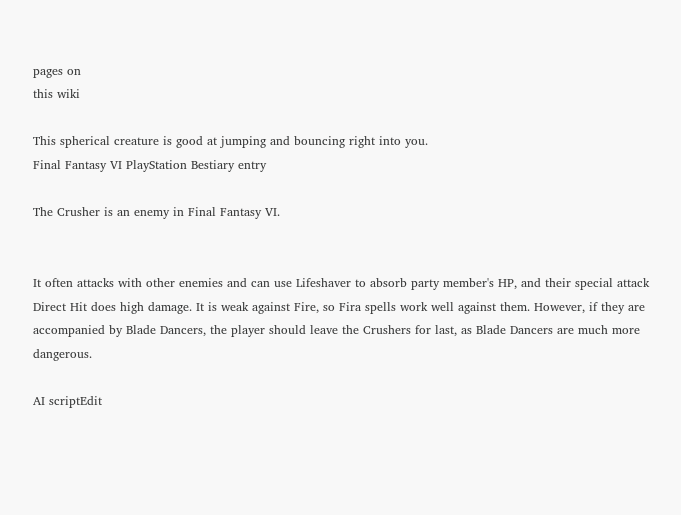pages on
this wiki

This spherical creature is good at jumping and bouncing right into you.
Final Fantasy VI PlayStation Bestiary entry

The Crusher is an enemy in Final Fantasy VI.


It often attacks with other enemies and can use Lifeshaver to absorb party member's HP, and their special attack Direct Hit does high damage. It is weak against Fire, so Fira spells work well against them. However, if they are accompanied by Blade Dancers, the player should leave the Crushers for last, as Blade Dancers are much more dangerous.

AI scriptEdit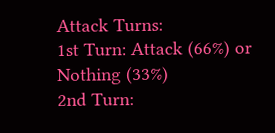Attack Turns:
1st Turn: Attack (66%) or Nothing (33%)
2nd Turn: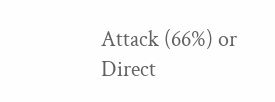Attack (66%) or Direct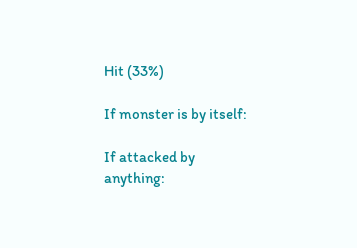Hit (33%)

If monster is by itself:

If attacked by anything: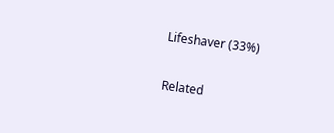Lifeshaver (33%)

Related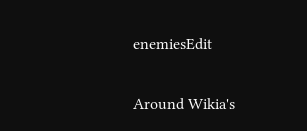enemiesEdit

Around Wikia's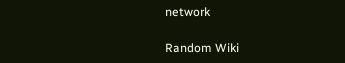network

Random Wiki